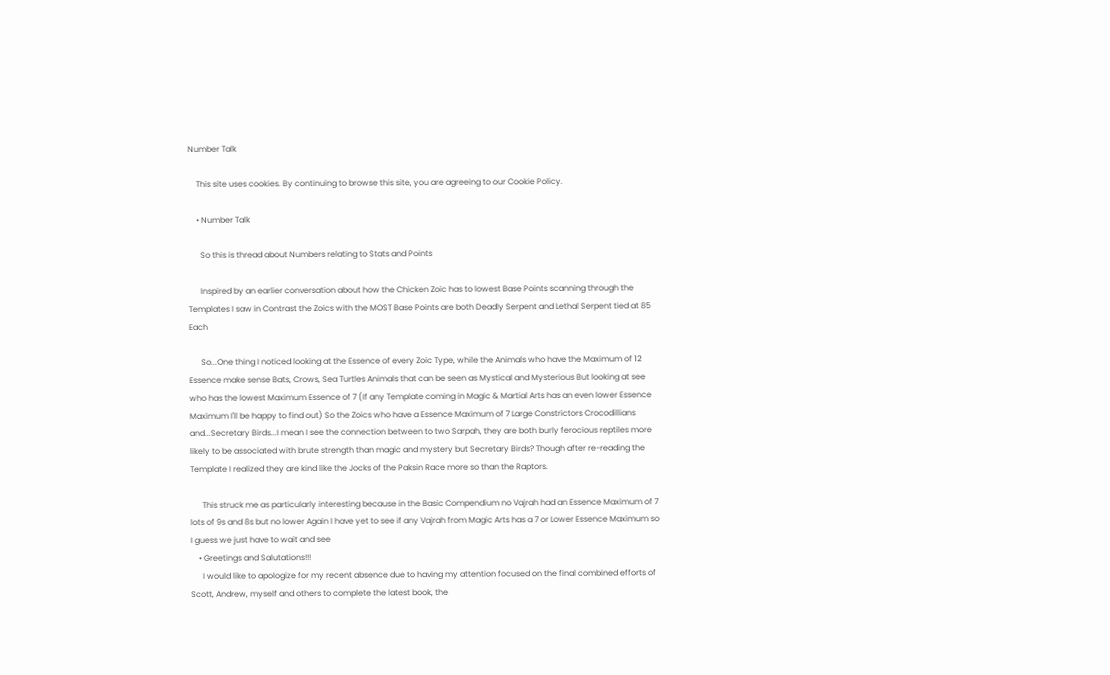Number Talk

    This site uses cookies. By continuing to browse this site, you are agreeing to our Cookie Policy.

    • Number Talk

      So this is thread about Numbers relating to Stats and Points

      Inspired by an earlier conversation about how the Chicken Zoic has to lowest Base Points scanning through the Templates I saw in Contrast the Zoics with the MOST Base Points are both Deadly Serpent and Lethal Serpent tied at 85 Each

      So...One thing I noticed looking at the Essence of every Zoic Type, while the Animals who have the Maximum of 12 Essence make sense Bats, Crows, Sea Turtles Animals that can be seen as Mystical and Mysterious But looking at see who has the lowest Maximum Essence of 7 (If any Template coming in Magic & Martial Arts has an even lower Essence Maximum I'll be happy to find out) So the Zoics who have a Essence Maximum of 7 Large Constrictors Crocodillians and...Secretary Birds...I mean I see the connection between to two Sarpah, they are both burly ferocious reptiles more likely to be associated with brute strength than magic and mystery but Secretary Birds? Though after re-reading the Template I realized they are kind like the Jocks of the Paksin Race more so than the Raptors.

      This struck me as particularly interesting because in the Basic Compendium no Vajrah had an Essence Maximum of 7 lots of 9s and 8s but no lower Again I have yet to see if any Vajrah from Magic Arts has a 7 or Lower Essence Maximum so I guess we just have to wait and see
    • Greetings and Salutations!!!
      I would like to apologize for my recent absence due to having my attention focused on the final combined efforts of Scott, Andrew, myself and others to complete the latest book, the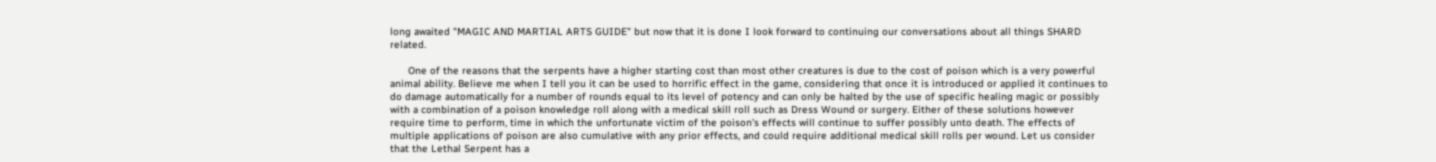long awaited "MAGIC AND MARTIAL ARTS GUIDE" but now that it is done I look forward to continuing our conversations about all things SHARD related.

      One of the reasons that the serpents have a higher starting cost than most other creatures is due to the cost of poison which is a very powerful animal ability. Believe me when I tell you it can be used to horrific effect in the game, considering that once it is introduced or applied it continues to do damage automatically for a number of rounds equal to its level of potency and can only be halted by the use of specific healing magic or possibly with a combination of a poison knowledge roll along with a medical skill roll such as Dress Wound or surgery. Either of these solutions however require time to perform, time in which the unfortunate victim of the poison's effects will continue to suffer possibly unto death. The effects of multiple applications of poison are also cumulative with any prior effects, and could require additional medical skill rolls per wound. Let us consider that the Lethal Serpent has a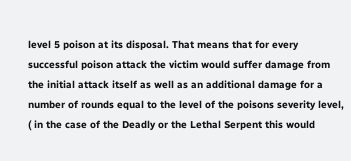level 5 poison at its disposal. That means that for every successful poison attack the victim would suffer damage from the initial attack itself as well as an additional damage for a number of rounds equal to the level of the poisons severity level, ( in the case of the Deadly or the Lethal Serpent this would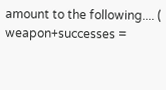amount to the following.... ( weapon+successes =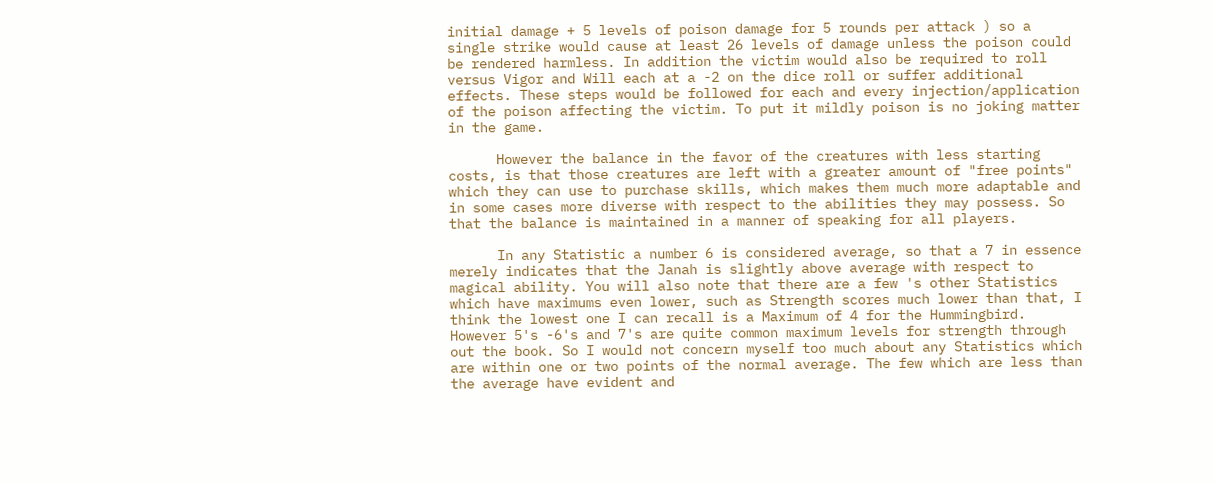initial damage + 5 levels of poison damage for 5 rounds per attack ) so a single strike would cause at least 26 levels of damage unless the poison could be rendered harmless. In addition the victim would also be required to roll versus Vigor and Will each at a -2 on the dice roll or suffer additional effects. These steps would be followed for each and every injection/application of the poison affecting the victim. To put it mildly poison is no joking matter in the game.

      However the balance in the favor of the creatures with less starting costs, is that those creatures are left with a greater amount of "free points" which they can use to purchase skills, which makes them much more adaptable and in some cases more diverse with respect to the abilities they may possess. So that the balance is maintained in a manner of speaking for all players.

      In any Statistic a number 6 is considered average, so that a 7 in essence merely indicates that the Janah is slightly above average with respect to magical ability. You will also note that there are a few 's other Statistics which have maximums even lower, such as Strength scores much lower than that, I think the lowest one I can recall is a Maximum of 4 for the Hummingbird. However 5's -6's and 7's are quite common maximum levels for strength through out the book. So I would not concern myself too much about any Statistics which are within one or two points of the normal average. The few which are less than the average have evident and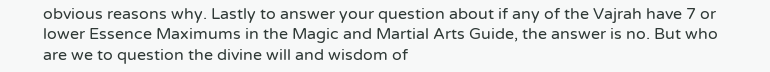obvious reasons why. Lastly to answer your question about if any of the Vajrah have 7 or lower Essence Maximums in the Magic and Martial Arts Guide, the answer is no. But who are we to question the divine will and wisdom of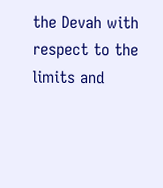the Devah with respect to the limits and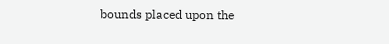bounds placed upon the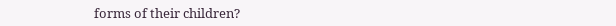forms of their children?